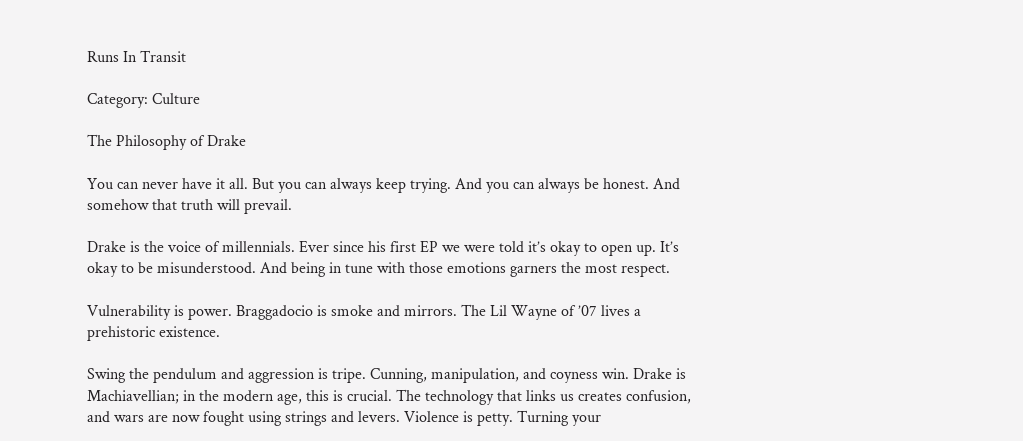Runs In Transit

Category: Culture

The Philosophy of Drake

You can never have it all. But you can always keep trying. And you can always be honest. And somehow that truth will prevail.

Drake is the voice of millennials. Ever since his first EP we were told it’s okay to open up. It’s okay to be misunderstood. And being in tune with those emotions garners the most respect.

Vulnerability is power. Braggadocio is smoke and mirrors. The Lil Wayne of ’07 lives a prehistoric existence.

Swing the pendulum and aggression is tripe. Cunning, manipulation, and coyness win. Drake is Machiavellian; in the modern age, this is crucial. The technology that links us creates confusion, and wars are now fought using strings and levers. Violence is petty. Turning your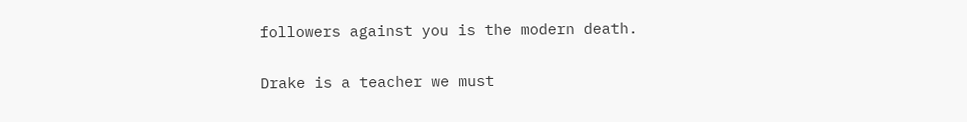followers against you is the modern death.

Drake is a teacher we must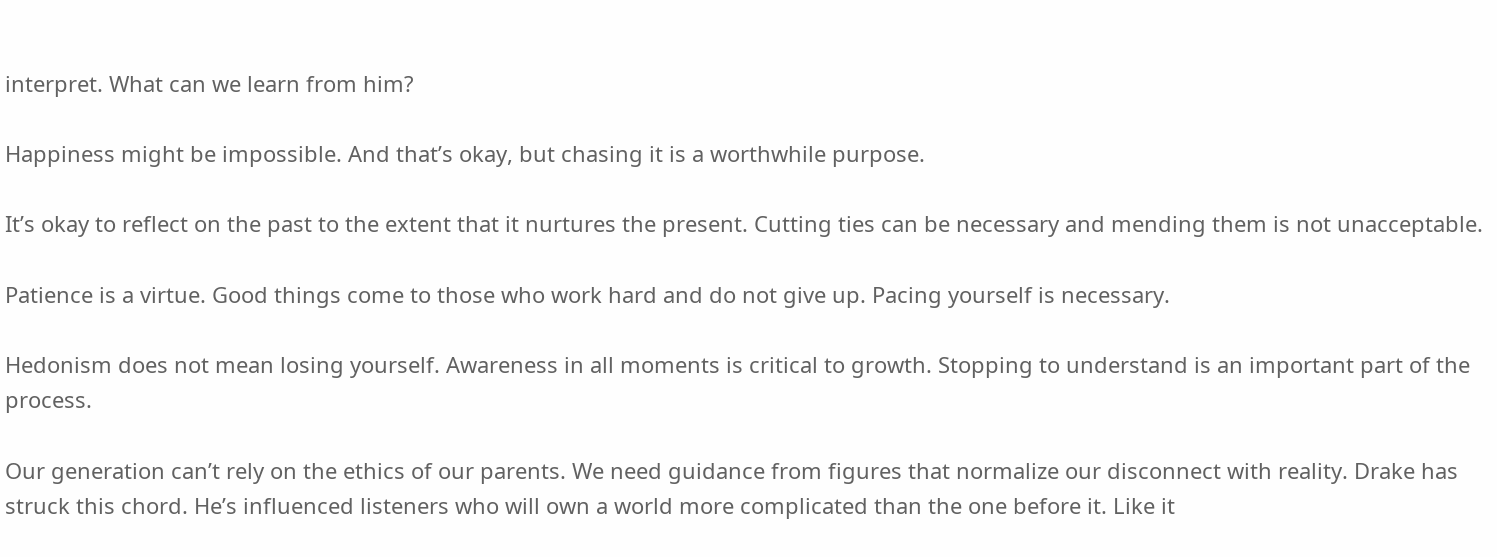interpret. What can we learn from him?

Happiness might be impossible. And that’s okay, but chasing it is a worthwhile purpose.

It’s okay to reflect on the past to the extent that it nurtures the present. Cutting ties can be necessary and mending them is not unacceptable.

Patience is a virtue. Good things come to those who work hard and do not give up. Pacing yourself is necessary.

Hedonism does not mean losing yourself. Awareness in all moments is critical to growth. Stopping to understand is an important part of the process.

Our generation can’t rely on the ethics of our parents. We need guidance from figures that normalize our disconnect with reality. Drake has struck this chord. He’s influenced listeners who will own a world more complicated than the one before it. Like it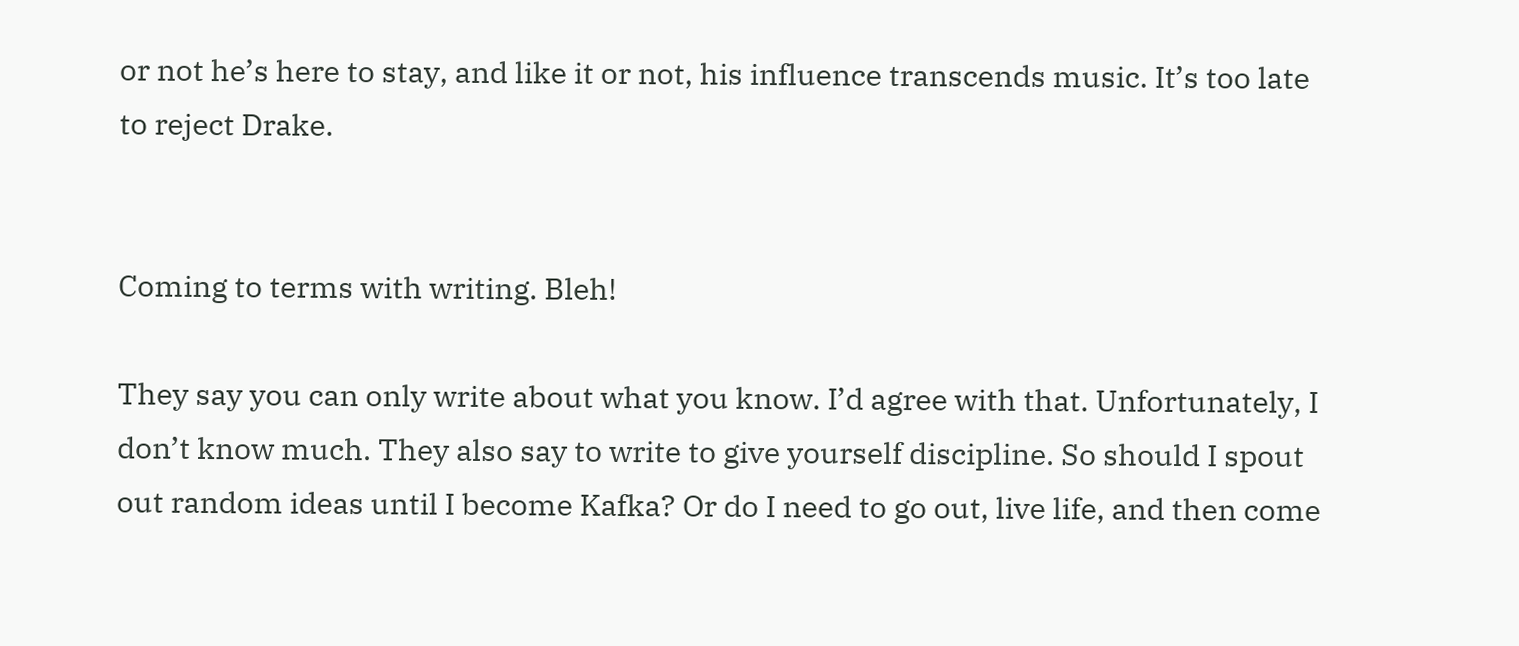or not he’s here to stay, and like it or not, his influence transcends music. It’s too late to reject Drake.


Coming to terms with writing. Bleh!

They say you can only write about what you know. I’d agree with that. Unfortunately, I don’t know much. They also say to write to give yourself discipline. So should I spout out random ideas until I become Kafka? Or do I need to go out, live life, and then come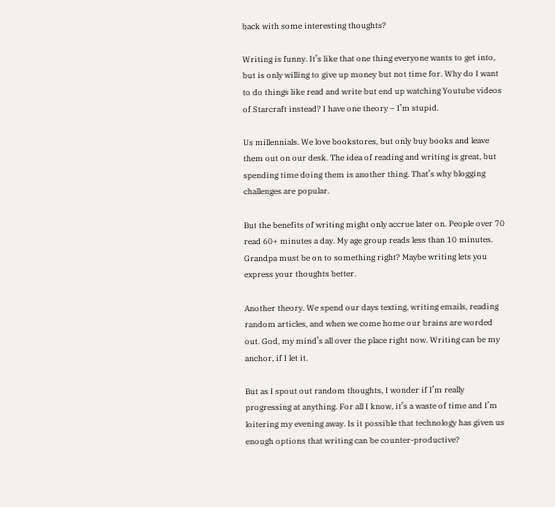back with some interesting thoughts?

Writing is funny. It’s like that one thing everyone wants to get into, but is only willing to give up money but not time for. Why do I want to do things like read and write but end up watching Youtube videos of Starcraft instead? I have one theory – I’m stupid.

Us millennials. We love bookstores, but only buy books and leave them out on our desk. The idea of reading and writing is great, but spending time doing them is another thing. That’s why blogging challenges are popular.

But the benefits of writing might only accrue later on. People over 70 read 60+ minutes a day. My age group reads less than 10 minutes. Grandpa must be on to something right? Maybe writing lets you express your thoughts better.

Another theory. We spend our days texting, writing emails, reading random articles, and when we come home our brains are worded out. God, my mind’s all over the place right now. Writing can be my anchor, if I let it.

But as I spout out random thoughts, I wonder if I’m really progressing at anything. For all I know, it’s a waste of time and I’m loitering my evening away. Is it possible that technology has given us enough options that writing can be counter-productive?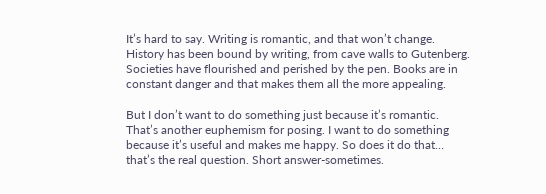It’s hard to say. Writing is romantic, and that won’t change. History has been bound by writing, from cave walls to Gutenberg. Societies have flourished and perished by the pen. Books are in constant danger and that makes them all the more appealing.

But I don’t want to do something just because it’s romantic. That’s another euphemism for posing. I want to do something because it’s useful and makes me happy. So does it do that… that’s the real question. Short answer-sometimes.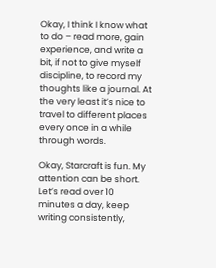Okay, I think I know what to do – read more, gain experience, and write a bit, if not to give myself discipline, to record my thoughts like a journal. At the very least it’s nice to travel to different places every once in a while through words.

Okay, Starcraft is fun. My attention can be short. Let’s read over 10 minutes a day, keep writing consistently,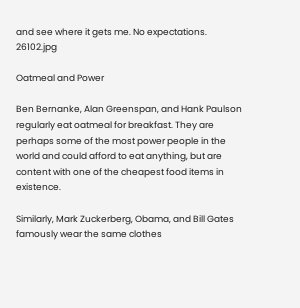and see where it gets me. No expectations. 26102.jpg

Oatmeal and Power

Ben Bernanke, Alan Greenspan, and Hank Paulson regularly eat oatmeal for breakfast. They are perhaps some of the most power people in the world and could afford to eat anything, but are content with one of the cheapest food items in existence.

Similarly, Mark Zuckerberg, Obama, and Bill Gates famously wear the same clothes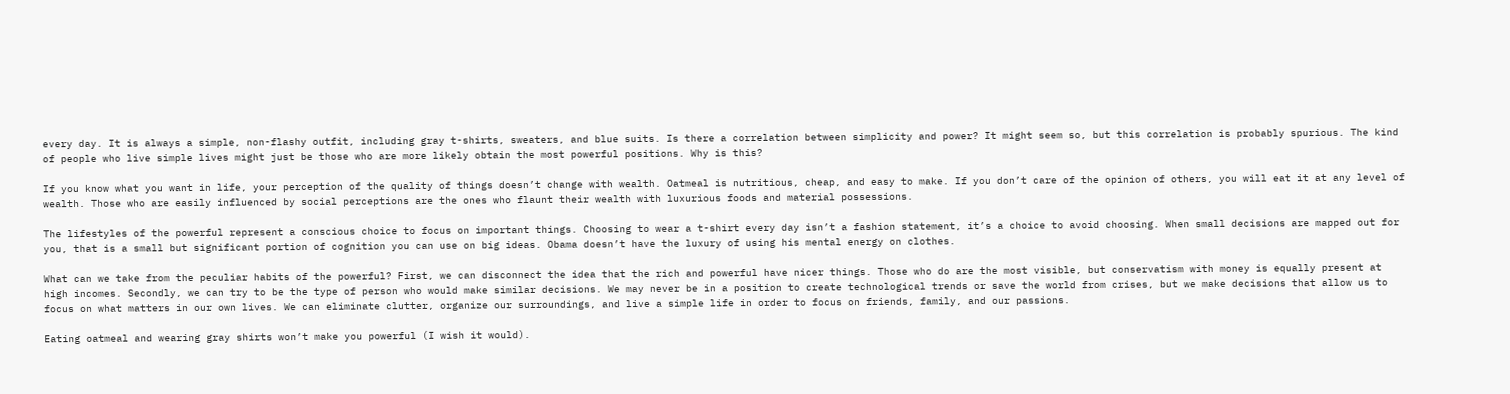every day. It is always a simple, non-flashy outfit, including gray t-shirts, sweaters, and blue suits. Is there a correlation between simplicity and power? It might seem so, but this correlation is probably spurious. The kind of people who live simple lives might just be those who are more likely obtain the most powerful positions. Why is this?

If you know what you want in life, your perception of the quality of things doesn’t change with wealth. Oatmeal is nutritious, cheap, and easy to make. If you don’t care of the opinion of others, you will eat it at any level of wealth. Those who are easily influenced by social perceptions are the ones who flaunt their wealth with luxurious foods and material possessions.

The lifestyles of the powerful represent a conscious choice to focus on important things. Choosing to wear a t-shirt every day isn’t a fashion statement, it’s a choice to avoid choosing. When small decisions are mapped out for you, that is a small but significant portion of cognition you can use on big ideas. Obama doesn’t have the luxury of using his mental energy on clothes.

What can we take from the peculiar habits of the powerful? First, we can disconnect the idea that the rich and powerful have nicer things. Those who do are the most visible, but conservatism with money is equally present at high incomes. Secondly, we can try to be the type of person who would make similar decisions. We may never be in a position to create technological trends or save the world from crises, but we make decisions that allow us to focus on what matters in our own lives. We can eliminate clutter, organize our surroundings, and live a simple life in order to focus on friends, family, and our passions.

Eating oatmeal and wearing gray shirts won’t make you powerful (I wish it would).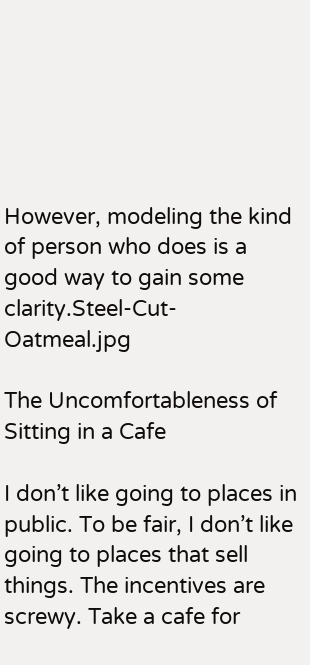However, modeling the kind of person who does is a good way to gain some clarity.Steel-Cut-Oatmeal.jpg

The Uncomfortableness of Sitting in a Cafe

I don’t like going to places in public. To be fair, I don’t like going to places that sell things. The incentives are screwy. Take a cafe for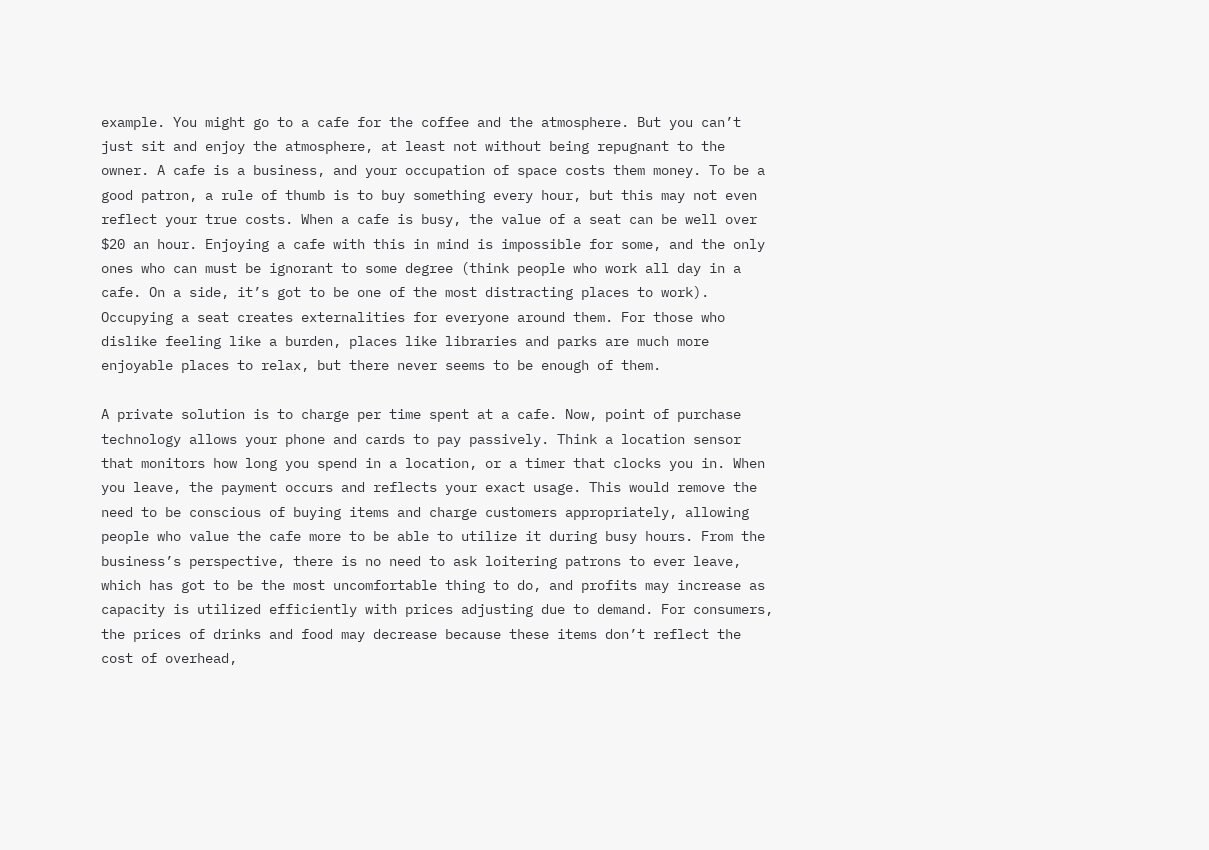example. You might go to a cafe for the coffee and the atmosphere. But you can’t just sit and enjoy the atmosphere, at least not without being repugnant to the owner. A cafe is a business, and your occupation of space costs them money. To be a good patron, a rule of thumb is to buy something every hour, but this may not even reflect your true costs. When a cafe is busy, the value of a seat can be well over $20 an hour. Enjoying a cafe with this in mind is impossible for some, and the only ones who can must be ignorant to some degree (think people who work all day in a cafe. On a side, it’s got to be one of the most distracting places to work).  Occupying a seat creates externalities for everyone around them. For those who dislike feeling like a burden, places like libraries and parks are much more enjoyable places to relax, but there never seems to be enough of them.

A private solution is to charge per time spent at a cafe. Now, point of purchase technology allows your phone and cards to pay passively. Think a location sensor that monitors how long you spend in a location, or a timer that clocks you in. When you leave, the payment occurs and reflects your exact usage. This would remove the need to be conscious of buying items and charge customers appropriately, allowing people who value the cafe more to be able to utilize it during busy hours. From the business’s perspective, there is no need to ask loitering patrons to ever leave, which has got to be the most uncomfortable thing to do, and profits may increase as capacity is utilized efficiently with prices adjusting due to demand. For consumers, the prices of drinks and food may decrease because these items don’t reflect the cost of overhead,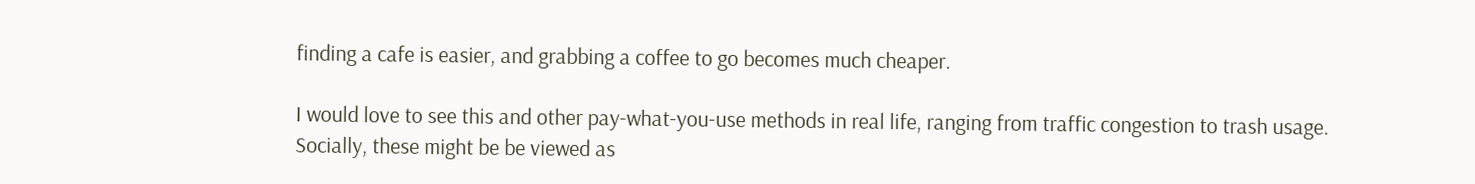finding a cafe is easier, and grabbing a coffee to go becomes much cheaper.

I would love to see this and other pay-what-you-use methods in real life, ranging from traffic congestion to trash usage. Socially, these might be be viewed as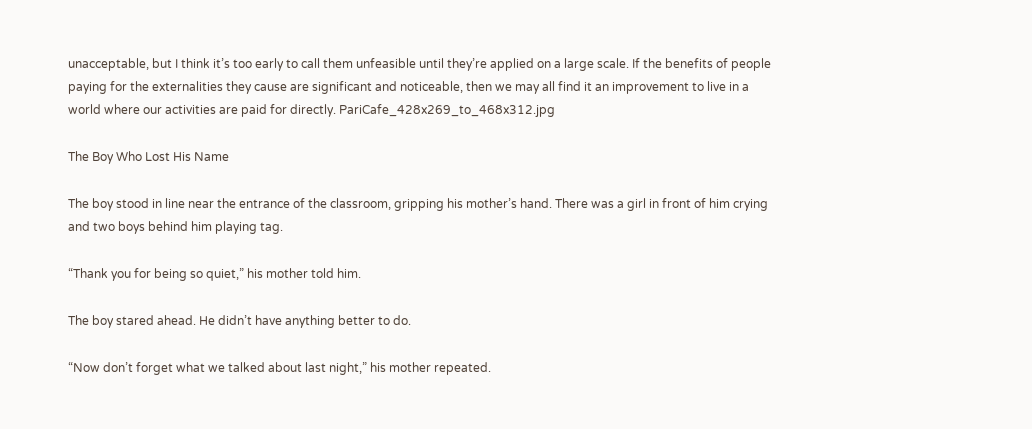unacceptable, but I think it’s too early to call them unfeasible until they’re applied on a large scale. If the benefits of people paying for the externalities they cause are significant and noticeable, then we may all find it an improvement to live in a world where our activities are paid for directly. PariCafe_428x269_to_468x312.jpg

The Boy Who Lost His Name

The boy stood in line near the entrance of the classroom, gripping his mother’s hand. There was a girl in front of him crying and two boys behind him playing tag.

“Thank you for being so quiet,” his mother told him.

The boy stared ahead. He didn’t have anything better to do.

“Now don’t forget what we talked about last night,” his mother repeated.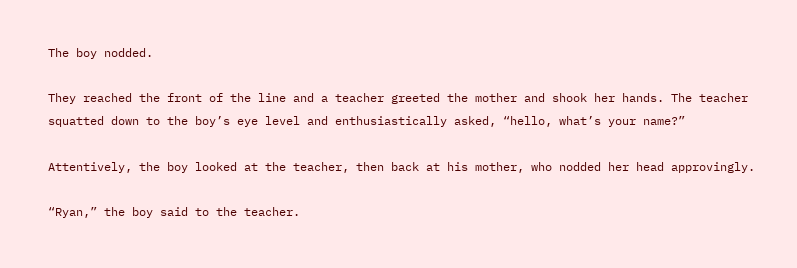The boy nodded.

They reached the front of the line and a teacher greeted the mother and shook her hands. The teacher squatted down to the boy’s eye level and enthusiastically asked, “hello, what’s your name?”

Attentively, the boy looked at the teacher, then back at his mother, who nodded her head approvingly.

“Ryan,” the boy said to the teacher.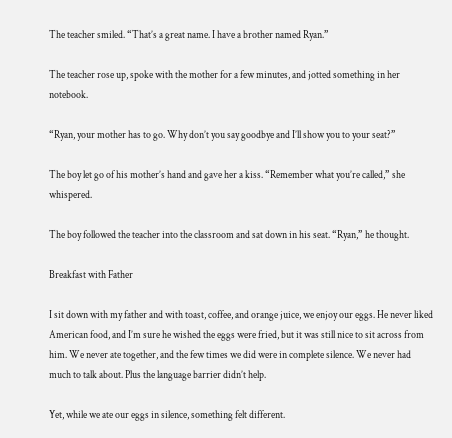The teacher smiled. “That’s a great name. I have a brother named Ryan.”

The teacher rose up, spoke with the mother for a few minutes, and jotted something in her notebook.

“Ryan, your mother has to go. Why don’t you say goodbye and I’ll show you to your seat?”

The boy let go of his mother’s hand and gave her a kiss. “Remember what you’re called,” she whispered.

The boy followed the teacher into the classroom and sat down in his seat. “Ryan,” he thought.

Breakfast with Father

I sit down with my father and with toast, coffee, and orange juice, we enjoy our eggs. He never liked American food, and I’m sure he wished the eggs were fried, but it was still nice to sit across from him. We never ate together, and the few times we did were in complete silence. We never had much to talk about. Plus the language barrier didn’t help.

Yet, while we ate our eggs in silence, something felt different.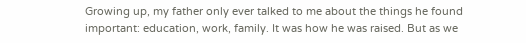Growing up, my father only ever talked to me about the things he found important: education, work, family. It was how he was raised. But as we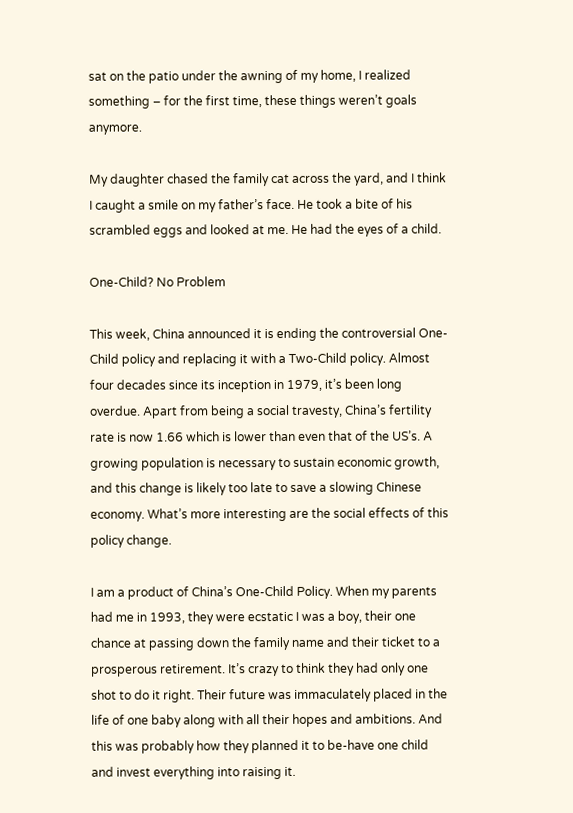sat on the patio under the awning of my home, I realized something – for the first time, these things weren’t goals anymore.

My daughter chased the family cat across the yard, and I think I caught a smile on my father’s face. He took a bite of his scrambled eggs and looked at me. He had the eyes of a child.

One-Child? No Problem

This week, China announced it is ending the controversial One-Child policy and replacing it with a Two-Child policy. Almost four decades since its inception in 1979, it’s been long overdue. Apart from being a social travesty, China’s fertility rate is now 1.66 which is lower than even that of the US’s. A growing population is necessary to sustain economic growth, and this change is likely too late to save a slowing Chinese economy. What’s more interesting are the social effects of this policy change.

I am a product of China’s One-Child Policy. When my parents had me in 1993, they were ecstatic I was a boy, their one chance at passing down the family name and their ticket to a prosperous retirement. It’s crazy to think they had only one shot to do it right. Their future was immaculately placed in the life of one baby along with all their hopes and ambitions. And this was probably how they planned it to be-have one child and invest everything into raising it.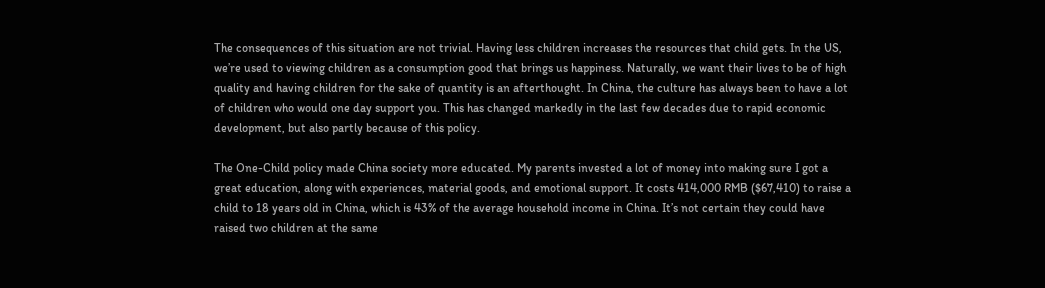The consequences of this situation are not trivial. Having less children increases the resources that child gets. In the US, we’re used to viewing children as a consumption good that brings us happiness. Naturally, we want their lives to be of high quality and having children for the sake of quantity is an afterthought. In China, the culture has always been to have a lot of children who would one day support you. This has changed markedly in the last few decades due to rapid economic development, but also partly because of this policy.

The One-Child policy made China society more educated. My parents invested a lot of money into making sure I got a great education, along with experiences, material goods, and emotional support. It costs 414,000 RMB ($67,410) to raise a child to 18 years old in China, which is 43% of the average household income in China. It’s not certain they could have raised two children at the same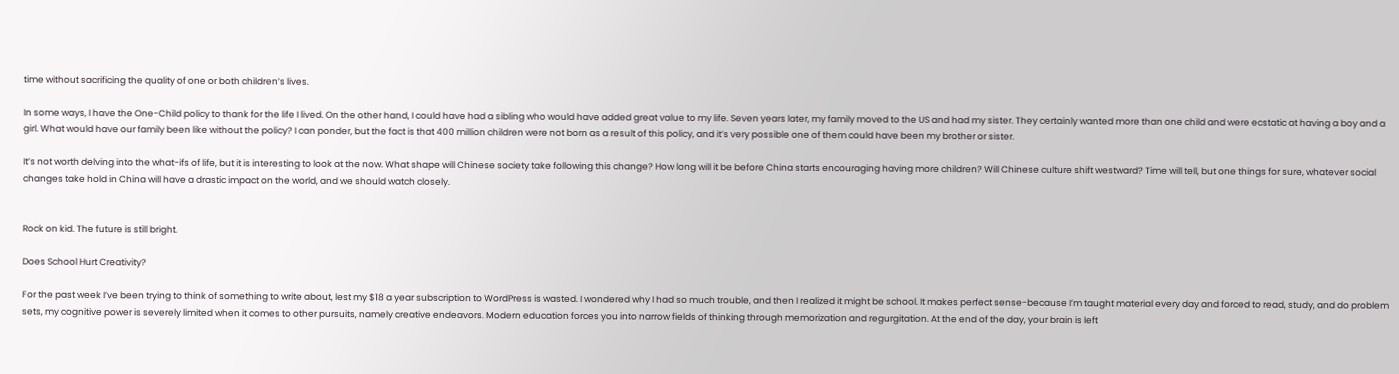time without sacrificing the quality of one or both children’s lives.

In some ways, I have the One-Child policy to thank for the life I lived. On the other hand, I could have had a sibling who would have added great value to my life. Seven years later, my family moved to the US and had my sister. They certainly wanted more than one child and were ecstatic at having a boy and a girl. What would have our family been like without the policy? I can ponder, but the fact is that 400 million children were not born as a result of this policy, and it’s very possible one of them could have been my brother or sister.

It’s not worth delving into the what-ifs of life, but it is interesting to look at the now. What shape will Chinese society take following this change? How long will it be before China starts encouraging having more children? Will Chinese culture shift westward? Time will tell, but one things for sure, whatever social changes take hold in China will have a drastic impact on the world, and we should watch closely.


Rock on kid. The future is still bright.

Does School Hurt Creativity?

For the past week I’ve been trying to think of something to write about, lest my $18 a year subscription to WordPress is wasted. I wondered why I had so much trouble, and then I realized it might be school. It makes perfect sense-because I’m taught material every day and forced to read, study, and do problem sets, my cognitive power is severely limited when it comes to other pursuits, namely creative endeavors. Modern education forces you into narrow fields of thinking through memorization and regurgitation. At the end of the day, your brain is left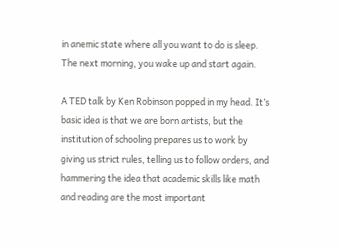in anemic state where all you want to do is sleep. The next morning, you wake up and start again.

A TED talk by Ken Robinson popped in my head. It’s basic idea is that we are born artists, but the institution of schooling prepares us to work by giving us strict rules, telling us to follow orders, and hammering the idea that academic skills like math and reading are the most important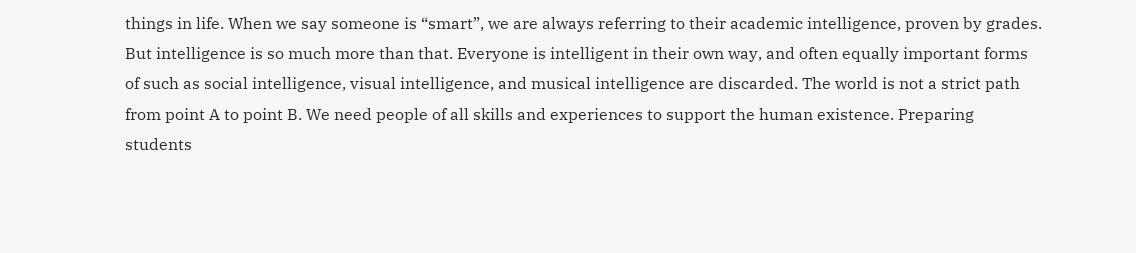things in life. When we say someone is “smart”, we are always referring to their academic intelligence, proven by grades. But intelligence is so much more than that. Everyone is intelligent in their own way, and often equally important forms of such as social intelligence, visual intelligence, and musical intelligence are discarded. The world is not a strict path from point A to point B. We need people of all skills and experiences to support the human existence. Preparing students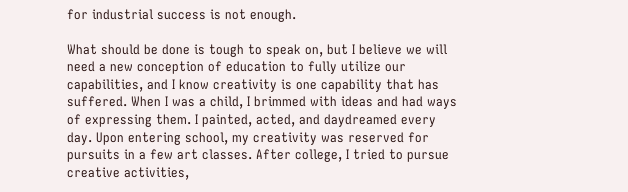for industrial success is not enough.

What should be done is tough to speak on, but I believe we will need a new conception of education to fully utilize our capabilities, and I know creativity is one capability that has suffered. When I was a child, I brimmed with ideas and had ways of expressing them. I painted, acted, and daydreamed every day. Upon entering school, my creativity was reserved for pursuits in a few art classes. After college, I tried to pursue creative activities,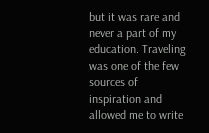but it was rare and never a part of my education. Traveling was one of the few sources of inspiration and allowed me to write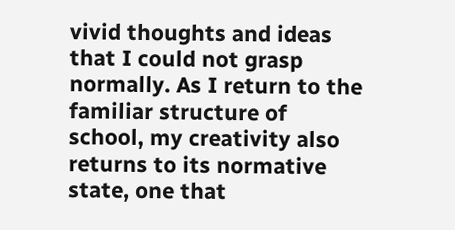vivid thoughts and ideas that I could not grasp normally. As I return to the familiar structure of school, my creativity also returns to its normative state, one that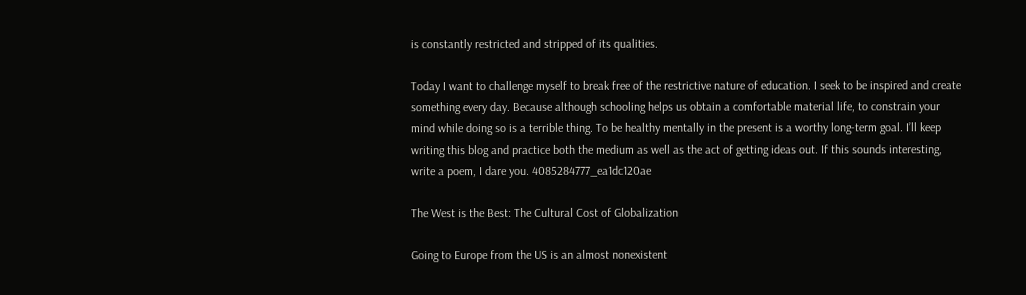is constantly restricted and stripped of its qualities.

Today I want to challenge myself to break free of the restrictive nature of education. I seek to be inspired and create something every day. Because although schooling helps us obtain a comfortable material life, to constrain your mind while doing so is a terrible thing. To be healthy mentally in the present is a worthy long-term goal. I’ll keep writing this blog and practice both the medium as well as the act of getting ideas out. If this sounds interesting, write a poem, I dare you. 4085284777_ea1dc120ae

The West is the Best: The Cultural Cost of Globalization

Going to Europe from the US is an almost nonexistent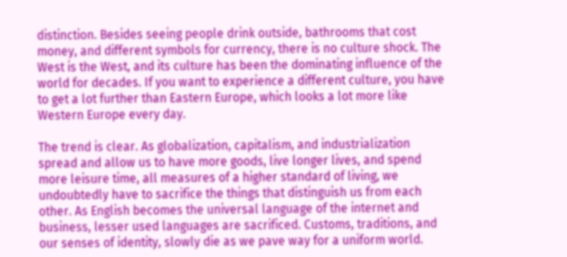distinction. Besides seeing people drink outside, bathrooms that cost money, and different symbols for currency, there is no culture shock. The West is the West, and its culture has been the dominating influence of the world for decades. If you want to experience a different culture, you have to get a lot further than Eastern Europe, which looks a lot more like Western Europe every day.

The trend is clear. As globalization, capitalism, and industrialization spread and allow us to have more goods, live longer lives, and spend more leisure time, all measures of a higher standard of living, we undoubtedly have to sacrifice the things that distinguish us from each other. As English becomes the universal language of the internet and business, lesser used languages are sacrificed. Customs, traditions, and our senses of identity, slowly die as we pave way for a uniform world.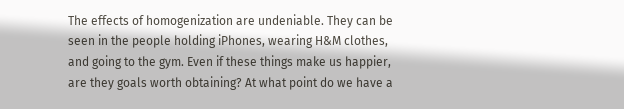The effects of homogenization are undeniable. They can be seen in the people holding iPhones, wearing H&M clothes, and going to the gym. Even if these things make us happier, are they goals worth obtaining? At what point do we have a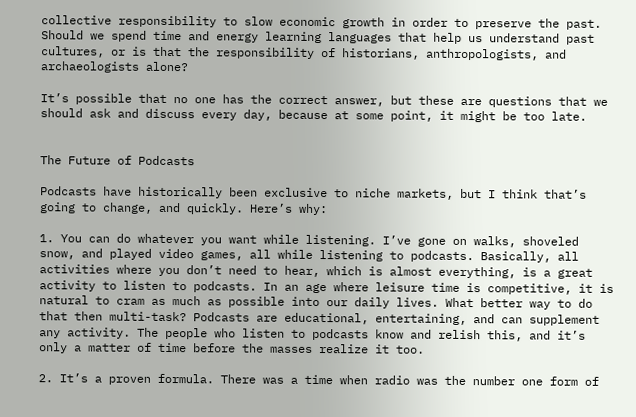collective responsibility to slow economic growth in order to preserve the past. Should we spend time and energy learning languages that help us understand past cultures, or is that the responsibility of historians, anthropologists, and archaeologists alone?

It’s possible that no one has the correct answer, but these are questions that we should ask and discuss every day, because at some point, it might be too late.


The Future of Podcasts

Podcasts have historically been exclusive to niche markets, but I think that’s going to change, and quickly. Here’s why:

1. You can do whatever you want while listening. I’ve gone on walks, shoveled snow, and played video games, all while listening to podcasts. Basically, all activities where you don’t need to hear, which is almost everything, is a great activity to listen to podcasts. In an age where leisure time is competitive, it is natural to cram as much as possible into our daily lives. What better way to do that then multi-task? Podcasts are educational, entertaining, and can supplement any activity. The people who listen to podcasts know and relish this, and it’s only a matter of time before the masses realize it too.

2. It’s a proven formula. There was a time when radio was the number one form of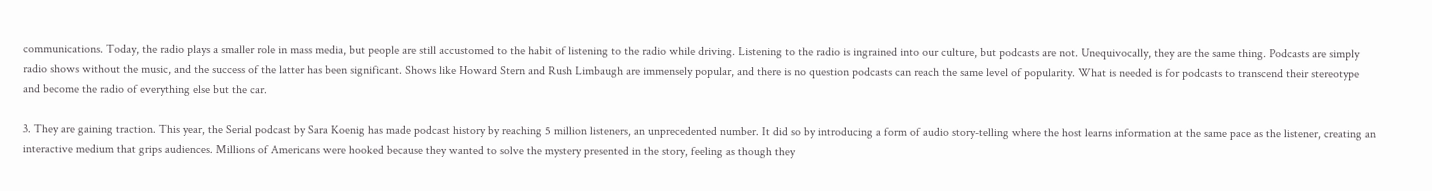communications. Today, the radio plays a smaller role in mass media, but people are still accustomed to the habit of listening to the radio while driving. Listening to the radio is ingrained into our culture, but podcasts are not. Unequivocally, they are the same thing. Podcasts are simply radio shows without the music, and the success of the latter has been significant. Shows like Howard Stern and Rush Limbaugh are immensely popular, and there is no question podcasts can reach the same level of popularity. What is needed is for podcasts to transcend their stereotype and become the radio of everything else but the car.

3. They are gaining traction. This year, the Serial podcast by Sara Koenig has made podcast history by reaching 5 million listeners, an unprecedented number. It did so by introducing a form of audio story-telling where the host learns information at the same pace as the listener, creating an interactive medium that grips audiences. Millions of Americans were hooked because they wanted to solve the mystery presented in the story, feeling as though they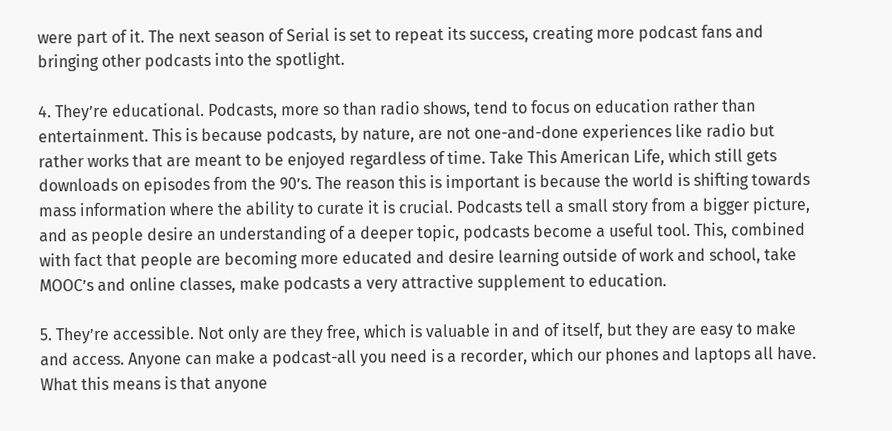were part of it. The next season of Serial is set to repeat its success, creating more podcast fans and bringing other podcasts into the spotlight.

4. They’re educational. Podcasts, more so than radio shows, tend to focus on education rather than entertainment. This is because podcasts, by nature, are not one-and-done experiences like radio but rather works that are meant to be enjoyed regardless of time. Take This American Life, which still gets downloads on episodes from the 90’s. The reason this is important is because the world is shifting towards mass information where the ability to curate it is crucial. Podcasts tell a small story from a bigger picture, and as people desire an understanding of a deeper topic, podcasts become a useful tool. This, combined with fact that people are becoming more educated and desire learning outside of work and school, take MOOC’s and online classes, make podcasts a very attractive supplement to education.

5. They’re accessible. Not only are they free, which is valuable in and of itself, but they are easy to make and access. Anyone can make a podcast-all you need is a recorder, which our phones and laptops all have. What this means is that anyone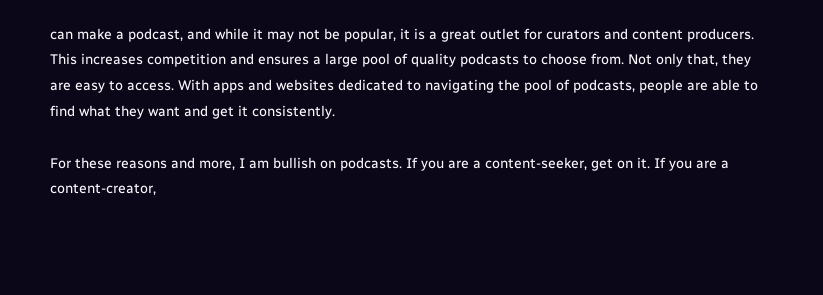can make a podcast, and while it may not be popular, it is a great outlet for curators and content producers. This increases competition and ensures a large pool of quality podcasts to choose from. Not only that, they are easy to access. With apps and websites dedicated to navigating the pool of podcasts, people are able to find what they want and get it consistently.

For these reasons and more, I am bullish on podcasts. If you are a content-seeker, get on it. If you are a content-creator,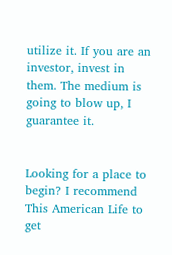utilize it. If you are an investor, invest in them. The medium is going to blow up, I guarantee it.


Looking for a place to begin? I recommend This American Life to get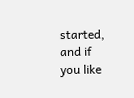started, and if you like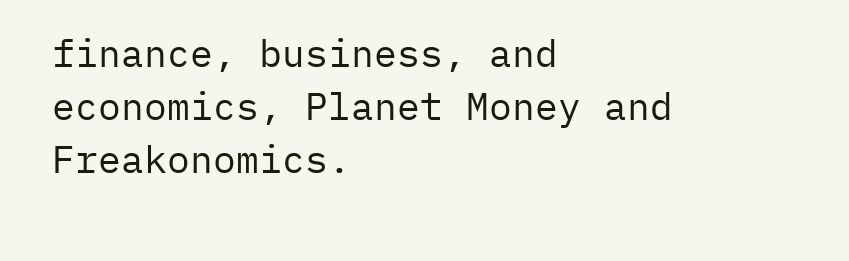finance, business, and economics, Planet Money and Freakonomics.